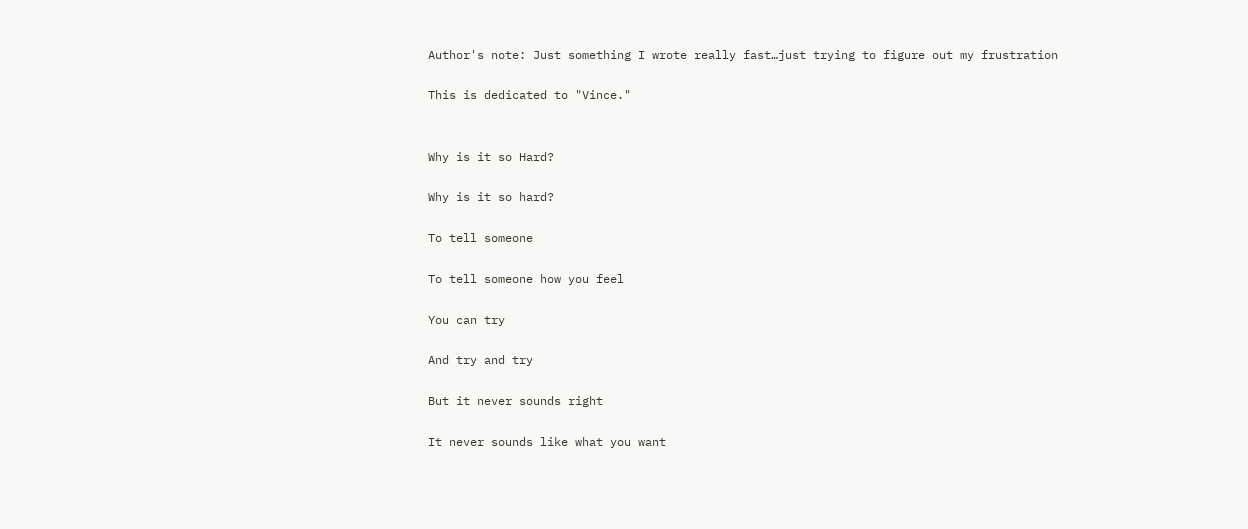Author's note: Just something I wrote really fast…just trying to figure out my frustration

This is dedicated to "Vince."


Why is it so Hard?

Why is it so hard?

To tell someone

To tell someone how you feel

You can try

And try and try

But it never sounds right

It never sounds like what you want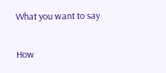What you want to say

How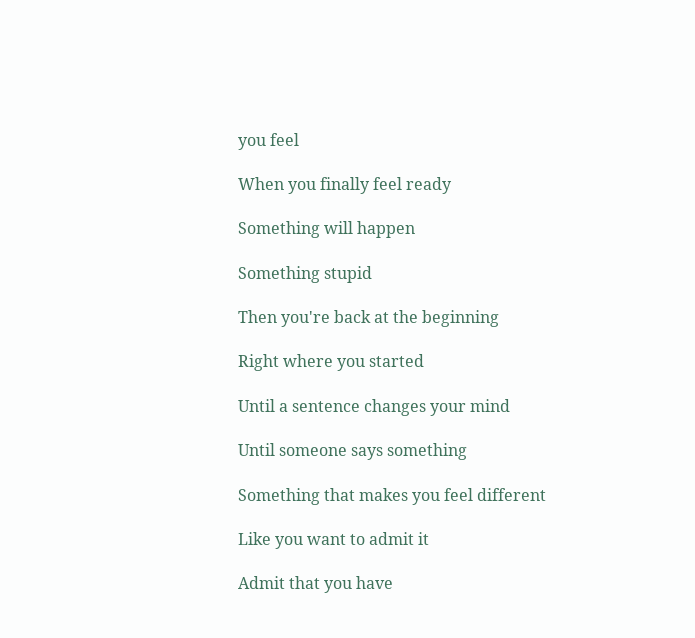you feel

When you finally feel ready

Something will happen

Something stupid

Then you're back at the beginning

Right where you started

Until a sentence changes your mind

Until someone says something

Something that makes you feel different

Like you want to admit it

Admit that you have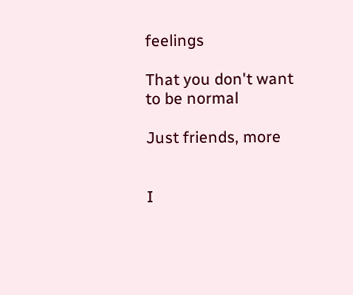feelings

That you don't want to be normal

Just friends, more


I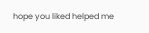hope you liked helped me